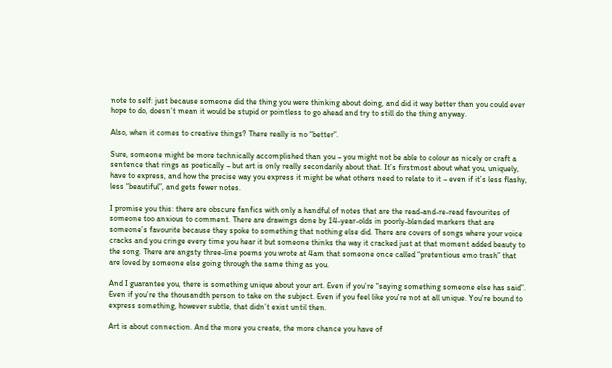note to self: just because someone did the thing you were thinking about doing, and did it way better than you could ever hope to do, doesn’t mean it would be stupid or pointless to go ahead and try to still do the thing anyway.

Also, when it comes to creative things? There really is no “better”.

Sure, someone might be more technically accomplished than you – you might not be able to colour as nicely or craft a sentence that rings as poetically – but art is only really secondarily about that. It’s firstmost about what you, uniquely, have to express, and how the precise way you express it might be what others need to relate to it – even if it’s less flashy, less “beautiful”, and gets fewer notes.

I promise you this: there are obscure fanfics with only a handful of notes that are the read-and-re-read favourites of someone too anxious to comment. There are drawings done by 14-year-olds in poorly-blended markers that are someone’s favourite because they spoke to something that nothing else did. There are covers of songs where your voice cracks and you cringe every time you hear it but someone thinks the way it cracked just at that moment added beauty to the song. There are angsty three-line poems you wrote at 4am that someone once called “pretentious emo trash” that are loved by someone else going through the same thing as you.

And I guarantee you, there is something unique about your art. Even if you’re “saying something someone else has said”. Even if you’re the thousandth person to take on the subject. Even if you feel like you’re not at all unique. You’re bound to express something, however subtle, that didn’t exist until then.

Art is about connection. And the more you create, the more chance you have of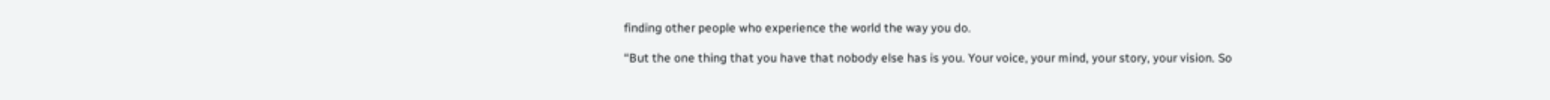finding other people who experience the world the way you do.

“But the one thing that you have that nobody else has is you. Your voice, your mind, your story, your vision. So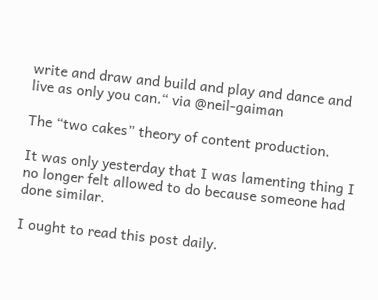write and draw and build and play and dance and live as only you can.“ via @neil-gaiman

The “two cakes” theory of content production.

It was only yesterday that I was lamenting thing I no longer felt allowed to do because someone had done similar.

I ought to read this post daily.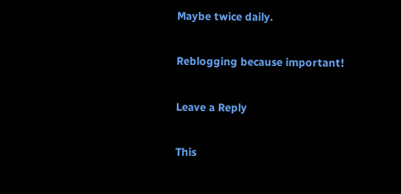Maybe twice daily.

Reblogging because important!

Leave a Reply

This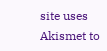site uses Akismet to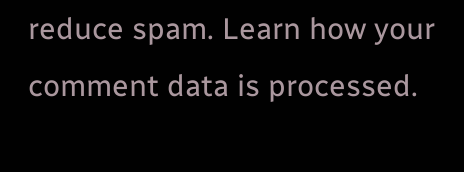reduce spam. Learn how your comment data is processed.